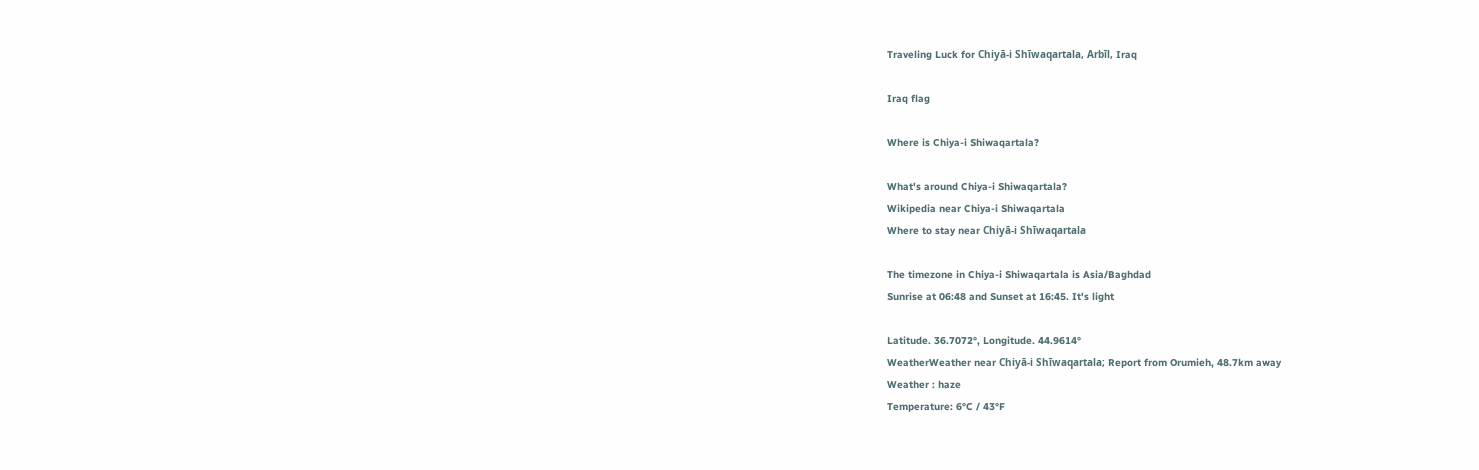Traveling Luck for Chiyā-i Shīwaqartala, Arbīl, Iraq

Iraq flag

Where is Chiya-i Shiwaqartala?

What's around Chiya-i Shiwaqartala?
Wikipedia near Chiya-i Shiwaqartala
Where to stay near Chiyā-i Shīwaqartala

The timezone in Chiya-i Shiwaqartala is Asia/Baghdad
Sunrise at 06:48 and Sunset at 16:45. It's light

Latitude. 36.7072°, Longitude. 44.9614°
WeatherWeather near Chiyā-i Shīwaqartala; Report from Orumieh, 48.7km away
Weather : haze
Temperature: 6°C / 43°F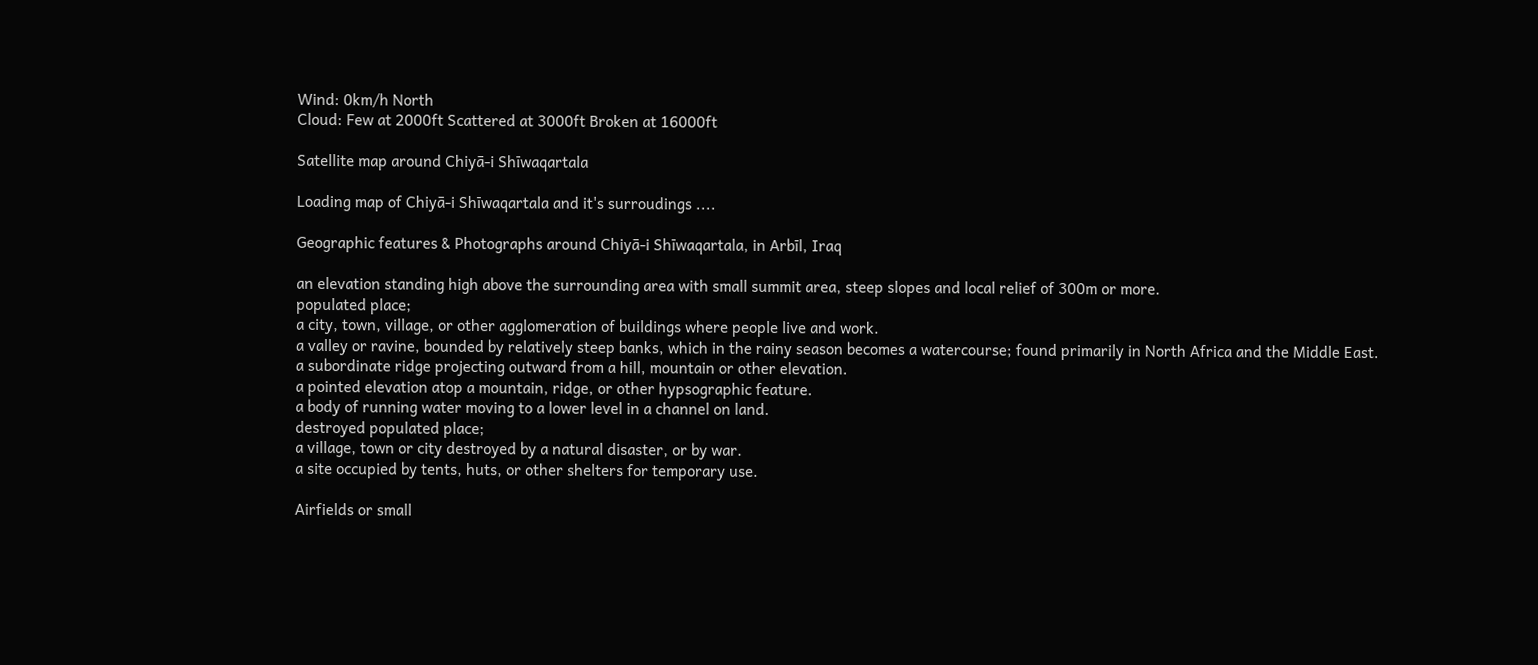Wind: 0km/h North
Cloud: Few at 2000ft Scattered at 3000ft Broken at 16000ft

Satellite map around Chiyā-i Shīwaqartala

Loading map of Chiyā-i Shīwaqartala and it's surroudings ....

Geographic features & Photographs around Chiyā-i Shīwaqartala, in Arbīl, Iraq

an elevation standing high above the surrounding area with small summit area, steep slopes and local relief of 300m or more.
populated place;
a city, town, village, or other agglomeration of buildings where people live and work.
a valley or ravine, bounded by relatively steep banks, which in the rainy season becomes a watercourse; found primarily in North Africa and the Middle East.
a subordinate ridge projecting outward from a hill, mountain or other elevation.
a pointed elevation atop a mountain, ridge, or other hypsographic feature.
a body of running water moving to a lower level in a channel on land.
destroyed populated place;
a village, town or city destroyed by a natural disaster, or by war.
a site occupied by tents, huts, or other shelters for temporary use.

Airfields or small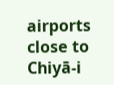airports close to Chiyā-i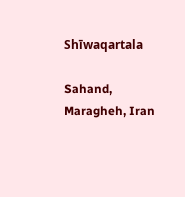Shīwaqartala

Sahand, Maragheh, Iran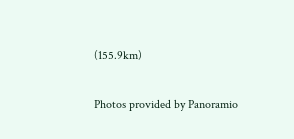(155.9km)

Photos provided by Panoramio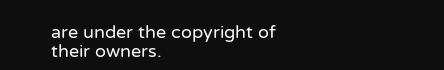are under the copyright of their owners.